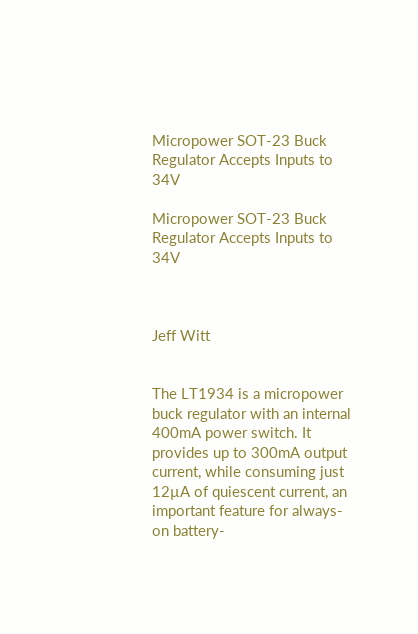Micropower SOT-23 Buck Regulator Accepts Inputs to 34V

Micropower SOT-23 Buck Regulator Accepts Inputs to 34V



Jeff Witt


The LT1934 is a micropower buck regulator with an internal 400mA power switch. It provides up to 300mA output current, while consuming just 12µA of quiescent current, an important feature for always-on battery-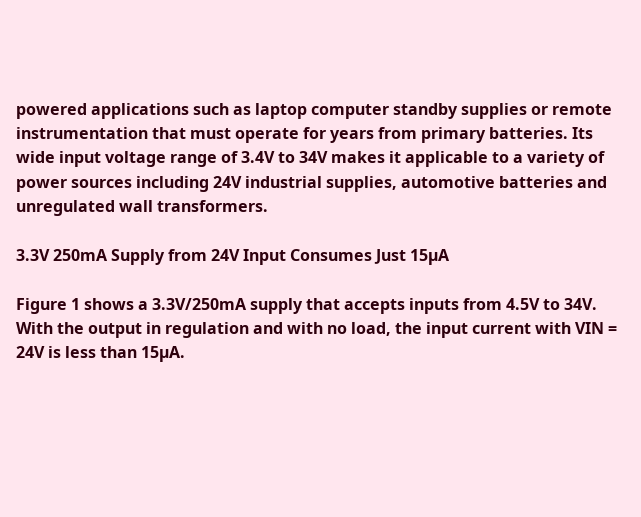powered applications such as laptop computer standby supplies or remote instrumentation that must operate for years from primary batteries. Its wide input voltage range of 3.4V to 34V makes it applicable to a variety of power sources including 24V industrial supplies, automotive batteries and unregulated wall transformers.

3.3V 250mA Supply from 24V Input Consumes Just 15µA

Figure 1 shows a 3.3V/250mA supply that accepts inputs from 4.5V to 34V. With the output in regulation and with no load, the input current with VIN = 24V is less than 15µA.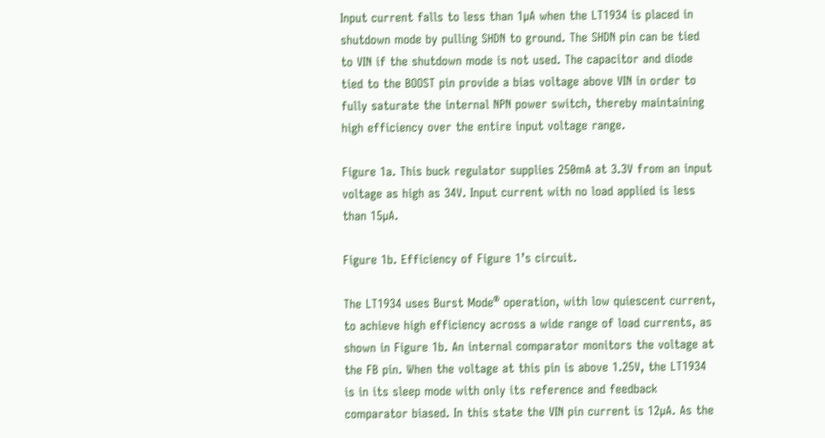Input current falls to less than 1µA when the LT1934 is placed in shutdown mode by pulling SHDN to ground. The SHDN pin can be tied to VIN if the shutdown mode is not used. The capacitor and diode tied to the BOOST pin provide a bias voltage above VIN in order to fully saturate the internal NPN power switch, thereby maintaining high efficiency over the entire input voltage range.

Figure 1a. This buck regulator supplies 250mA at 3.3V from an input voltage as high as 34V. Input current with no load applied is less than 15µA.

Figure 1b. Efficiency of Figure 1’s circuit.

The LT1934 uses Burst Mode® operation, with low quiescent current, to achieve high efficiency across a wide range of load currents, as shown in Figure 1b. An internal comparator monitors the voltage at the FB pin. When the voltage at this pin is above 1.25V, the LT1934 is in its sleep mode with only its reference and feedback comparator biased. In this state the VIN pin current is 12µA. As the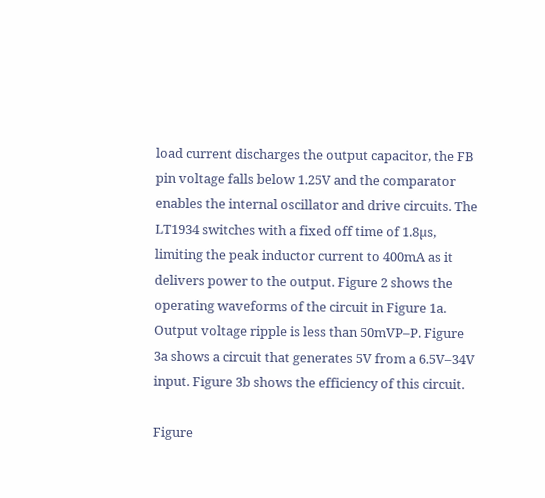load current discharges the output capacitor, the FB pin voltage falls below 1.25V and the comparator enables the internal oscillator and drive circuits. The LT1934 switches with a fixed off time of 1.8µs, limiting the peak inductor current to 400mA as it delivers power to the output. Figure 2 shows the operating waveforms of the circuit in Figure 1a. Output voltage ripple is less than 50mVP–P. Figure 3a shows a circuit that generates 5V from a 6.5V–34V input. Figure 3b shows the efficiency of this circuit.

Figure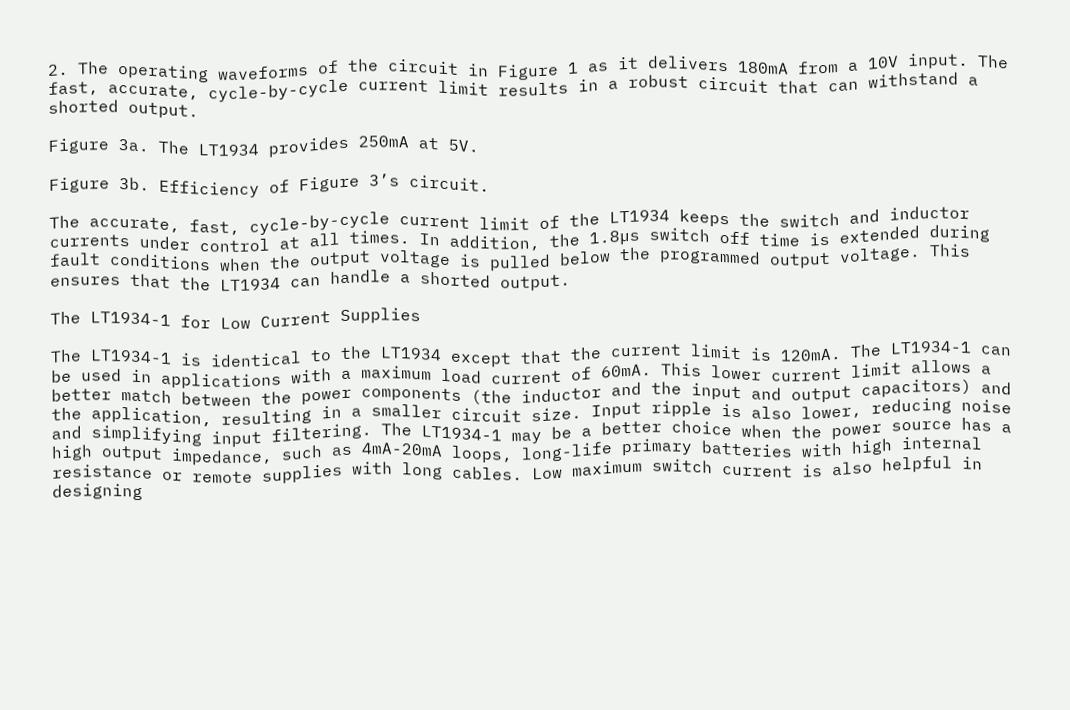2. The operating waveforms of the circuit in Figure 1 as it delivers 180mA from a 10V input. The fast, accurate, cycle-by-cycle current limit results in a robust circuit that can withstand a shorted output.

Figure 3a. The LT1934 provides 250mA at 5V.

Figure 3b. Efficiency of Figure 3’s circuit.

The accurate, fast, cycle-by-cycle current limit of the LT1934 keeps the switch and inductor currents under control at all times. In addition, the 1.8µs switch off time is extended during fault conditions when the output voltage is pulled below the programmed output voltage. This ensures that the LT1934 can handle a shorted output.

The LT1934-1 for Low Current Supplies

The LT1934-1 is identical to the LT1934 except that the current limit is 120mA. The LT1934-1 can be used in applications with a maximum load current of 60mA. This lower current limit allows a better match between the power components (the inductor and the input and output capacitors) and the application, resulting in a smaller circuit size. Input ripple is also lower, reducing noise and simplifying input filtering. The LT1934-1 may be a better choice when the power source has a high output impedance, such as 4mA-20mA loops, long-life primary batteries with high internal resistance or remote supplies with long cables. Low maximum switch current is also helpful in designing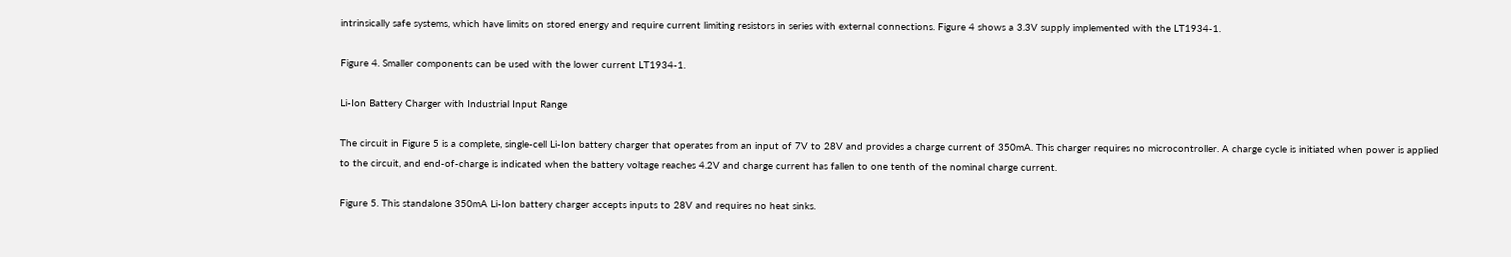intrinsically safe systems, which have limits on stored energy and require current limiting resistors in series with external connections. Figure 4 shows a 3.3V supply implemented with the LT1934-1.

Figure 4. Smaller components can be used with the lower current LT1934-1.

Li-Ion Battery Charger with Industrial Input Range

The circuit in Figure 5 is a complete, single-cell Li-Ion battery charger that operates from an input of 7V to 28V and provides a charge current of 350mA. This charger requires no microcontroller. A charge cycle is initiated when power is applied to the circuit, and end-of-charge is indicated when the battery voltage reaches 4.2V and charge current has fallen to one tenth of the nominal charge current.

Figure 5. This standalone 350mA Li-Ion battery charger accepts inputs to 28V and requires no heat sinks.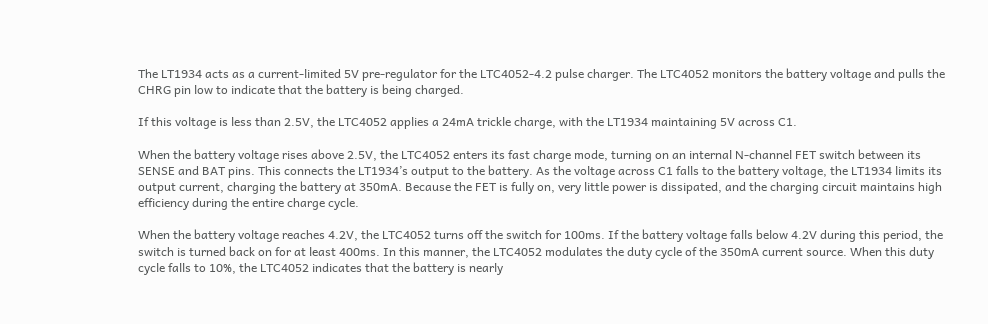The LT1934 acts as a current-limited 5V pre-regulator for the LTC4052-4.2 pulse charger. The LTC4052 monitors the battery voltage and pulls the CHRG pin low to indicate that the battery is being charged.

If this voltage is less than 2.5V, the LTC4052 applies a 24mA trickle charge, with the LT1934 maintaining 5V across C1.

When the battery voltage rises above 2.5V, the LTC4052 enters its fast charge mode, turning on an internal N-channel FET switch between its SENSE and BAT pins. This connects the LT1934’s output to the battery. As the voltage across C1 falls to the battery voltage, the LT1934 limits its output current, charging the battery at 350mA. Because the FET is fully on, very little power is dissipated, and the charging circuit maintains high efficiency during the entire charge cycle.

When the battery voltage reaches 4.2V, the LTC4052 turns off the switch for 100ms. If the battery voltage falls below 4.2V during this period, the switch is turned back on for at least 400ms. In this manner, the LTC4052 modulates the duty cycle of the 350mA current source. When this duty cycle falls to 10%, the LTC4052 indicates that the battery is nearly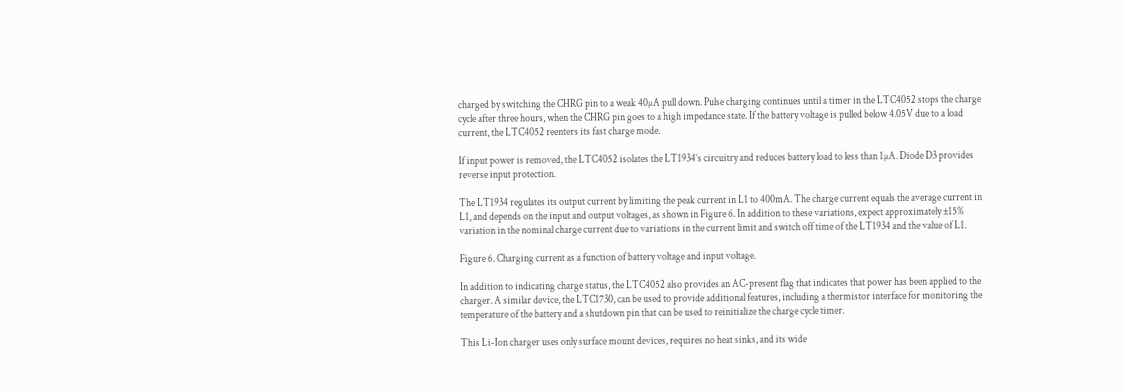charged by switching the CHRG pin to a weak 40µA pull down. Pulse charging continues until a timer in the LTC4052 stops the charge cycle after three hours, when the CHRG pin goes to a high impedance state. If the battery voltage is pulled below 4.05V due to a load current, the LTC4052 reenters its fast charge mode.

If input power is removed, the LTC4052 isolates the LT1934’s circuitry and reduces battery load to less than 1µA. Diode D3 provides reverse input protection.

The LT1934 regulates its output current by limiting the peak current in L1 to 400mA. The charge current equals the average current in L1, and depends on the input and output voltages, as shown in Figure 6. In addition to these variations, expect approximately ±15% variation in the nominal charge current due to variations in the current limit and switch off time of the LT1934 and the value of L1.

Figure 6. Charging current as a function of battery voltage and input voltage.

In addition to indicating charge status, the LTC4052 also provides an AC-present flag that indicates that power has been applied to the charger. A similar device, the LTC1730, can be used to provide additional features, including a thermistor interface for monitoring the temperature of the battery and a shutdown pin that can be used to reinitialize the charge cycle timer.

This Li-Ion charger uses only surface mount devices, requires no heat sinks, and its wide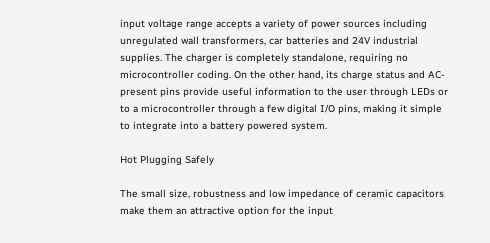input voltage range accepts a variety of power sources including unregulated wall transformers, car batteries and 24V industrial supplies. The charger is completely standalone, requiring no microcontroller coding. On the other hand, its charge status and AC-present pins provide useful information to the user through LEDs or to a microcontroller through a few digital I/O pins, making it simple to integrate into a battery powered system.

Hot Plugging Safely

The small size, robustness and low impedance of ceramic capacitors make them an attractive option for the input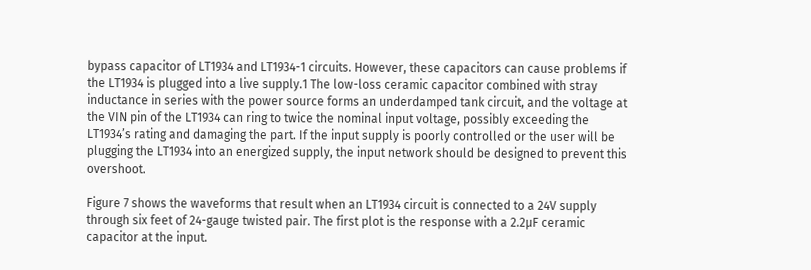bypass capacitor of LT1934 and LT1934-1 circuits. However, these capacitors can cause problems if the LT1934 is plugged into a live supply.1 The low-loss ceramic capacitor combined with stray inductance in series with the power source forms an underdamped tank circuit, and the voltage at the VIN pin of the LT1934 can ring to twice the nominal input voltage, possibly exceeding the LT1934’s rating and damaging the part. If the input supply is poorly controlled or the user will be plugging the LT1934 into an energized supply, the input network should be designed to prevent this overshoot.

Figure 7 shows the waveforms that result when an LT1934 circuit is connected to a 24V supply through six feet of 24-gauge twisted pair. The first plot is the response with a 2.2µF ceramic capacitor at the input.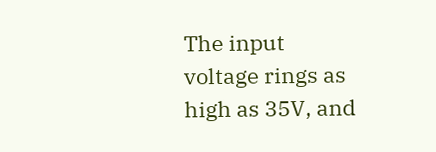The input voltage rings as high as 35V, and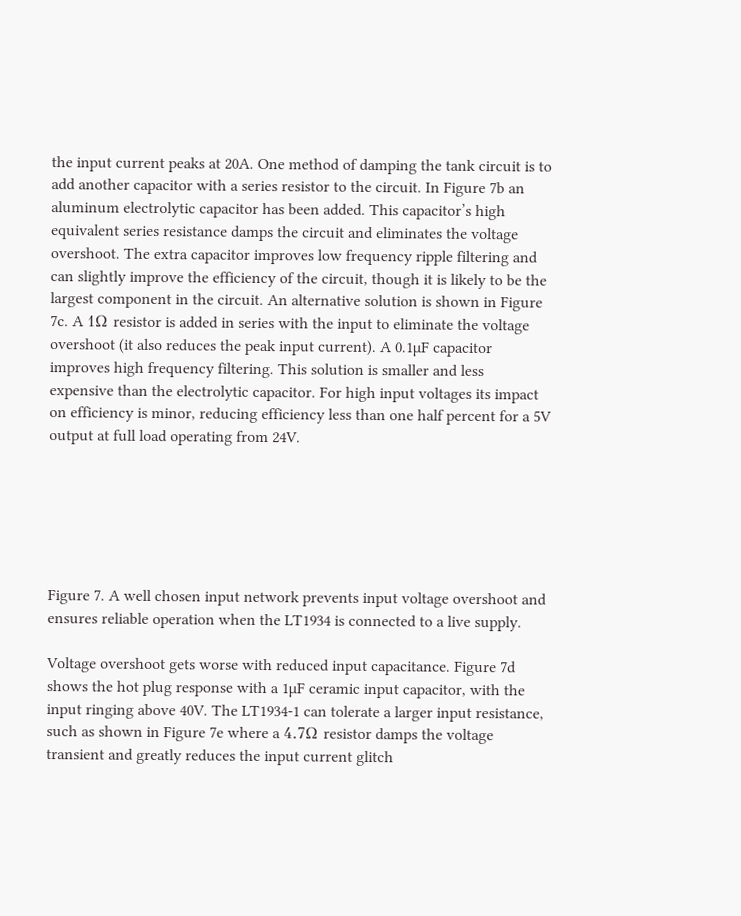the input current peaks at 20A. One method of damping the tank circuit is to add another capacitor with a series resistor to the circuit. In Figure 7b an aluminum electrolytic capacitor has been added. This capacitor’s high equivalent series resistance damps the circuit and eliminates the voltage overshoot. The extra capacitor improves low frequency ripple filtering and can slightly improve the efficiency of the circuit, though it is likely to be the largest component in the circuit. An alternative solution is shown in Figure 7c. A 1Ω resistor is added in series with the input to eliminate the voltage overshoot (it also reduces the peak input current). A 0.1µF capacitor improves high frequency filtering. This solution is smaller and less expensive than the electrolytic capacitor. For high input voltages its impact on efficiency is minor, reducing efficiency less than one half percent for a 5V output at full load operating from 24V.






Figure 7. A well chosen input network prevents input voltage overshoot and ensures reliable operation when the LT1934 is connected to a live supply.

Voltage overshoot gets worse with reduced input capacitance. Figure 7d shows the hot plug response with a 1µF ceramic input capacitor, with the input ringing above 40V. The LT1934-1 can tolerate a larger input resistance, such as shown in Figure 7e where a 4.7Ω resistor damps the voltage transient and greatly reduces the input current glitch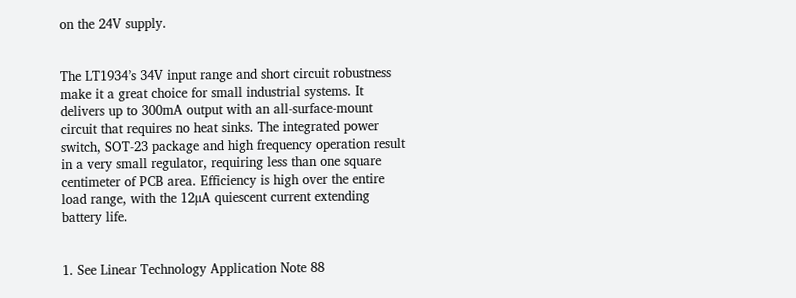on the 24V supply.


The LT1934’s 34V input range and short circuit robustness make it a great choice for small industrial systems. It delivers up to 300mA output with an all-surface-mount circuit that requires no heat sinks. The integrated power switch, SOT-23 package and high frequency operation result in a very small regulator, requiring less than one square centimeter of PCB area. Efficiency is high over the entire load range, with the 12µA quiescent current extending battery life.


1. See Linear Technology Application Note 88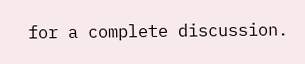for a complete discussion.